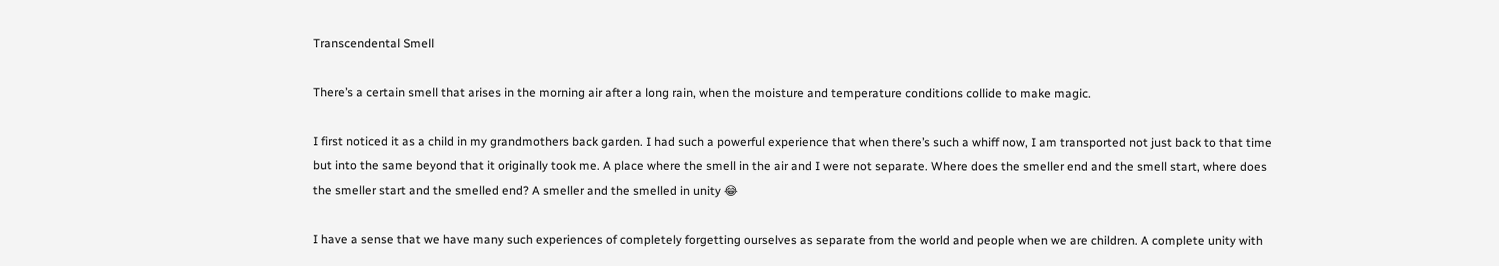Transcendental Smell

There’s a certain smell that arises in the morning air after a long rain, when the moisture and temperature conditions collide to make magic.

I first noticed it as a child in my grandmothers back garden. I had such a powerful experience that when there’s such a whiff now, I am transported not just back to that time but into the same beyond that it originally took me. A place where the smell in the air and I were not separate. Where does the smeller end and the smell start, where does the smeller start and the smelled end? A smeller and the smelled in unity 😂

I have a sense that we have many such experiences of completely forgetting ourselves as separate from the world and people when we are children. A complete unity with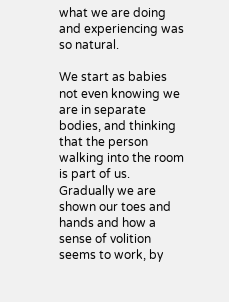what we are doing and experiencing was so natural.

We start as babies not even knowing we are in separate bodies, and thinking that the person walking into the room is part of us. Gradually we are shown our toes and hands and how a sense of volition seems to work, by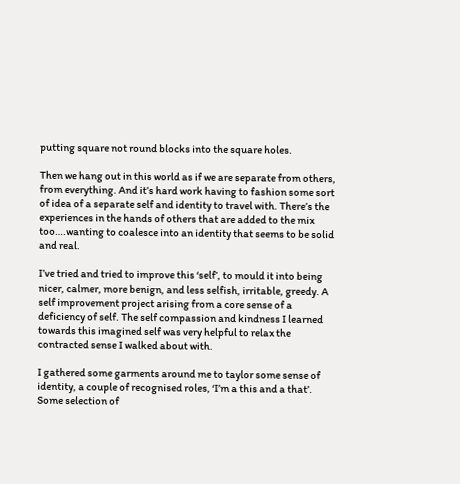putting square not round blocks into the square holes.

Then we hang out in this world as if we are separate from others, from everything. And it’s hard work having to fashion some sort of idea of a separate self and identity to travel with. There’s the experiences in the hands of others that are added to the mix too….wanting to coalesce into an identity that seems to be solid and real.

I’ve tried and tried to improve this ‘self’, to mould it into being nicer, calmer, more benign, and less selfish, irritable, greedy. A self improvement project arising from a core sense of a deficiency of self. The self compassion and kindness I learned towards this imagined self was very helpful to relax the contracted sense I walked about with.

I gathered some garments around me to taylor some sense of identity, a couple of recognised roles, ‘I’m a this and a that’. Some selection of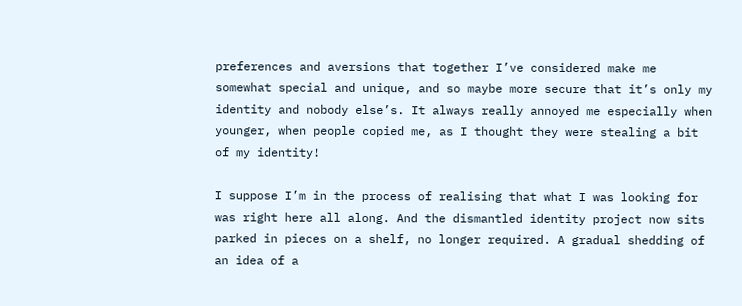preferences and aversions that together I’ve considered make me somewhat special and unique, and so maybe more secure that it’s only my identity and nobody else’s. It always really annoyed me especially when younger, when people copied me, as I thought they were stealing a bit of my identity!

I suppose I’m in the process of realising that what I was looking for was right here all along. And the dismantled identity project now sits parked in pieces on a shelf, no longer required. A gradual shedding of an idea of a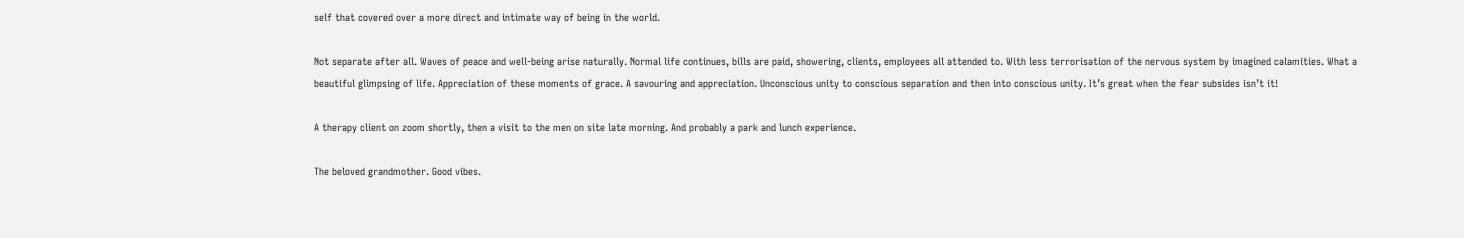self that covered over a more direct and intimate way of being in the world.

Not separate after all. Waves of peace and well-being arise naturally. Normal life continues, bills are paid, showering, clients, employees all attended to. With less terrorisation of the nervous system by imagined calamities. What a beautiful glimpsing of life. Appreciation of these moments of grace. A savouring and appreciation. Unconscious unity to conscious separation and then into conscious unity. It’s great when the fear subsides isn’t it!

A therapy client on zoom shortly, then a visit to the men on site late morning. And probably a park and lunch experience.

The beloved grandmother. Good vibes.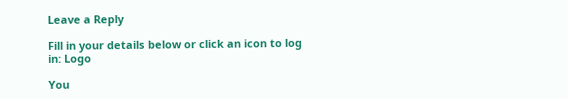Leave a Reply

Fill in your details below or click an icon to log in: Logo

You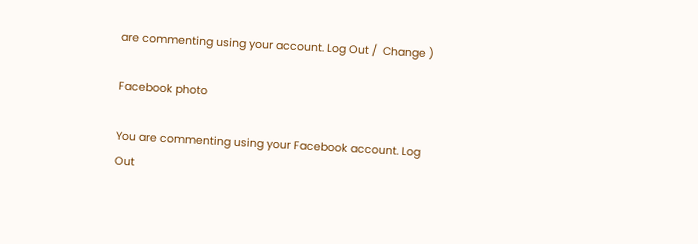are commenting using your account. Log Out /  Change )

Facebook photo

You are commenting using your Facebook account. Log Out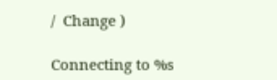/  Change )

Connecting to %s